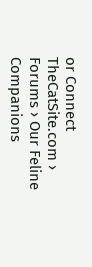or Connect
TheCatSite.com › Forums › Our Feline Companions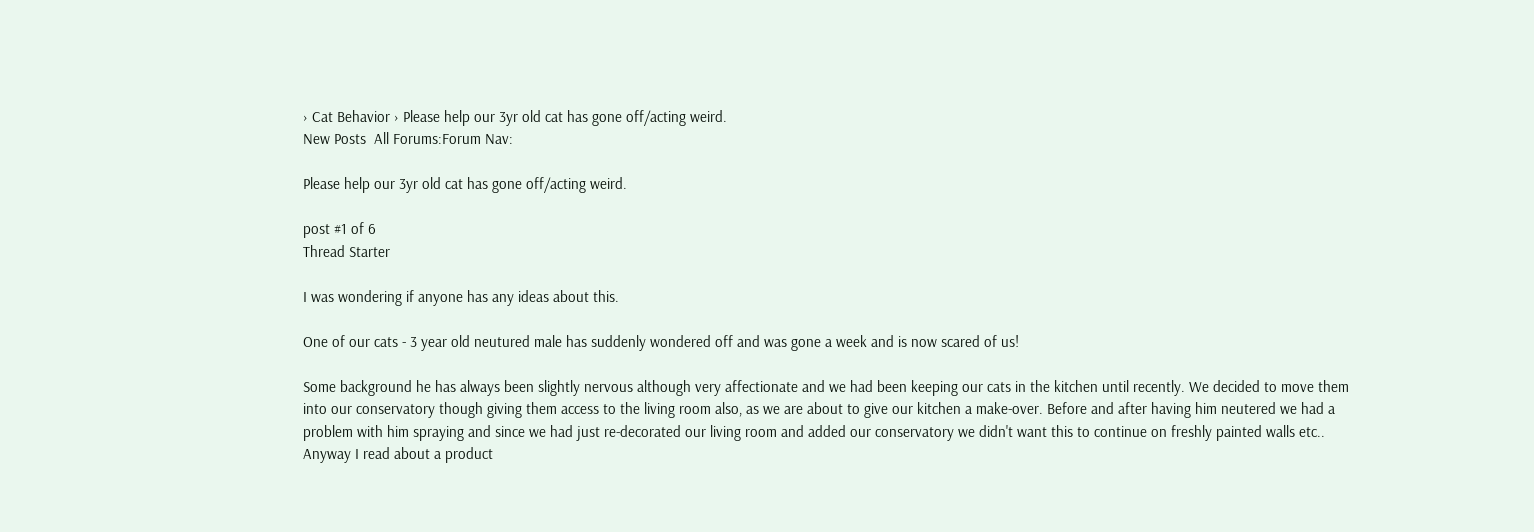› Cat Behavior › Please help our 3yr old cat has gone off/acting weird.
New Posts  All Forums:Forum Nav:

Please help our 3yr old cat has gone off/acting weird.

post #1 of 6
Thread Starter

I was wondering if anyone has any ideas about this.

One of our cats - 3 year old neutured male has suddenly wondered off and was gone a week and is now scared of us!

Some background he has always been slightly nervous although very affectionate and we had been keeping our cats in the kitchen until recently. We decided to move them into our conservatory though giving them access to the living room also, as we are about to give our kitchen a make-over. Before and after having him neutered we had a problem with him spraying and since we had just re-decorated our living room and added our conservatory we didn't want this to continue on freshly painted walls etc.. Anyway I read about a product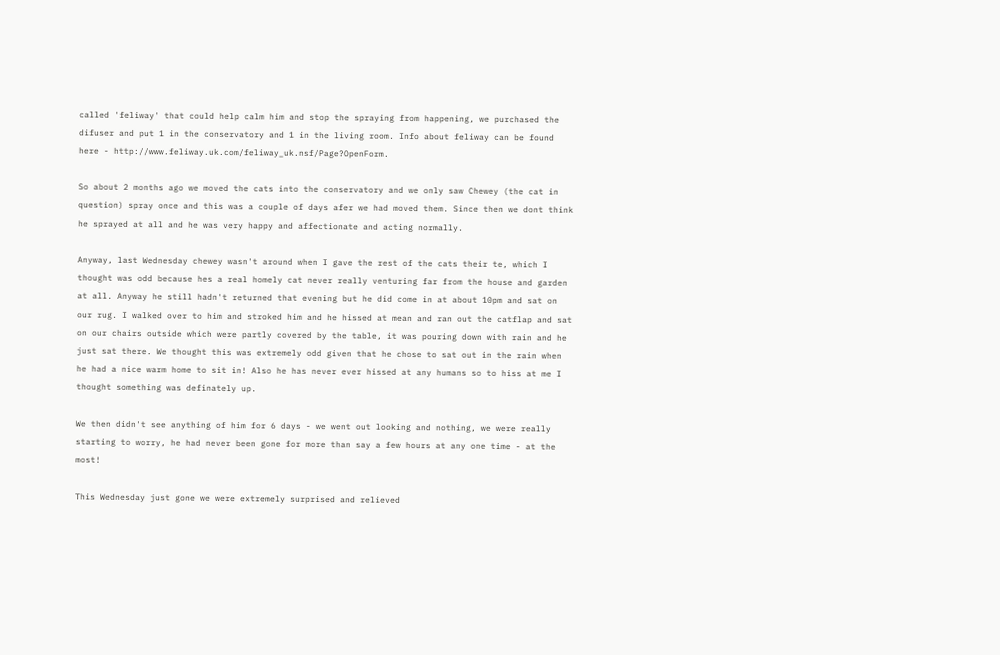called 'feliway' that could help calm him and stop the spraying from happening, we purchased the difuser and put 1 in the conservatory and 1 in the living room. Info about feliway can be found here - http://www.feliway.uk.com/feliway_uk.nsf/Page?OpenForm.

So about 2 months ago we moved the cats into the conservatory and we only saw Chewey (the cat in question) spray once and this was a couple of days afer we had moved them. Since then we dont think he sprayed at all and he was very happy and affectionate and acting normally.

Anyway, last Wednesday chewey wasn't around when I gave the rest of the cats their te, which I thought was odd because hes a real homely cat never really venturing far from the house and garden at all. Anyway he still hadn't returned that evening but he did come in at about 10pm and sat on our rug. I walked over to him and stroked him and he hissed at mean and ran out the catflap and sat on our chairs outside which were partly covered by the table, it was pouring down with rain and he just sat there. We thought this was extremely odd given that he chose to sat out in the rain when he had a nice warm home to sit in! Also he has never ever hissed at any humans so to hiss at me I thought something was definately up.

We then didn't see anything of him for 6 days - we went out looking and nothing, we were really starting to worry, he had never been gone for more than say a few hours at any one time - at the most!

This Wednesday just gone we were extremely surprised and relieved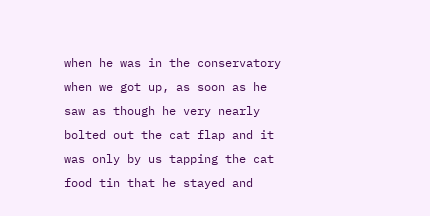when he was in the conservatory when we got up, as soon as he saw as though he very nearly bolted out the cat flap and it was only by us tapping the cat food tin that he stayed and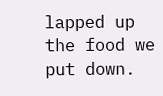lapped up the food we put down.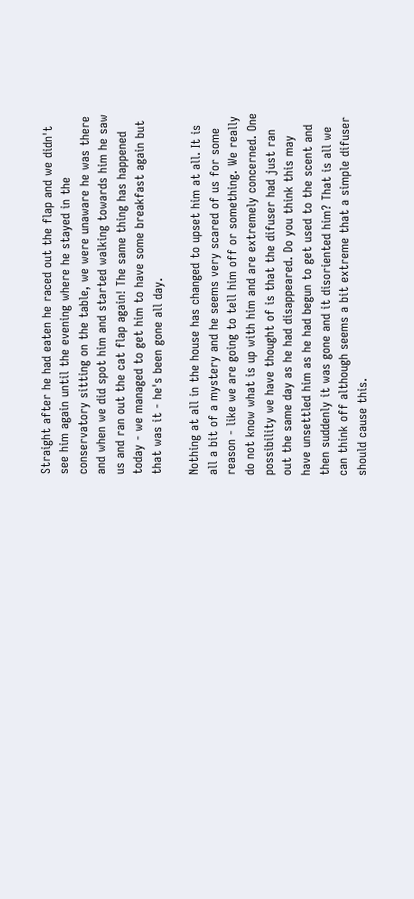Straight after he had eaten he raced out the flap and we didn't see him again until the evening where he stayed in the conservatory sitting on the table, we were unaware he was there and when we did spot him and started walking towards him he saw us and ran out the cat flap again! The same thing has happened today - we managed to get him to have some breakfast again but that was it - he's been gone all day.

Nothing at all in the house has changed to upset him at all. It is all a bit of a mystery and he seems very scared of us for some reason - like we are going to tell him off or something. We really do not know what is up with him and are extremely concerned. One possibility we have thought of is that the difuser had just ran out the same day as he had disappeared. Do you think this may have unsettled him as he had begun to get used to the scent and then suddenly it was gone and it disoriented him? That is all we can think off although seems a bit extreme that a simple difuser should cause this.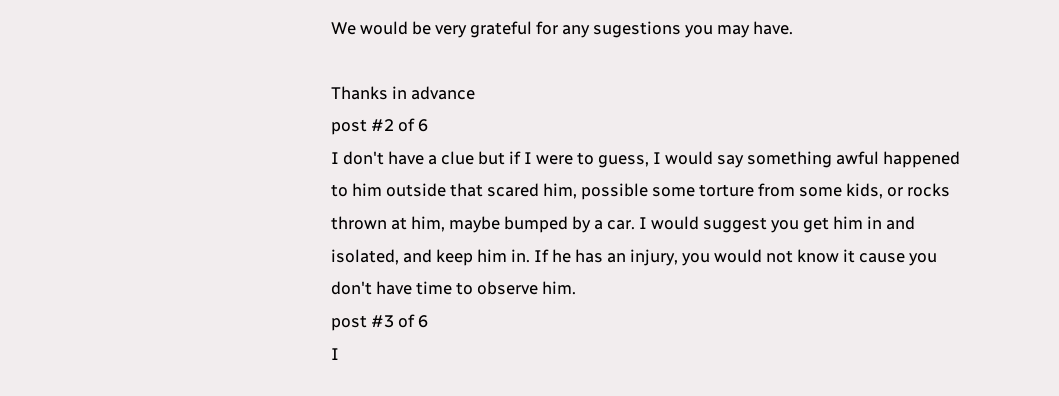We would be very grateful for any sugestions you may have.

Thanks in advance
post #2 of 6
I don't have a clue but if I were to guess, I would say something awful happened to him outside that scared him, possible some torture from some kids, or rocks thrown at him, maybe bumped by a car. I would suggest you get him in and isolated, and keep him in. If he has an injury, you would not know it cause you don't have time to observe him.
post #3 of 6
I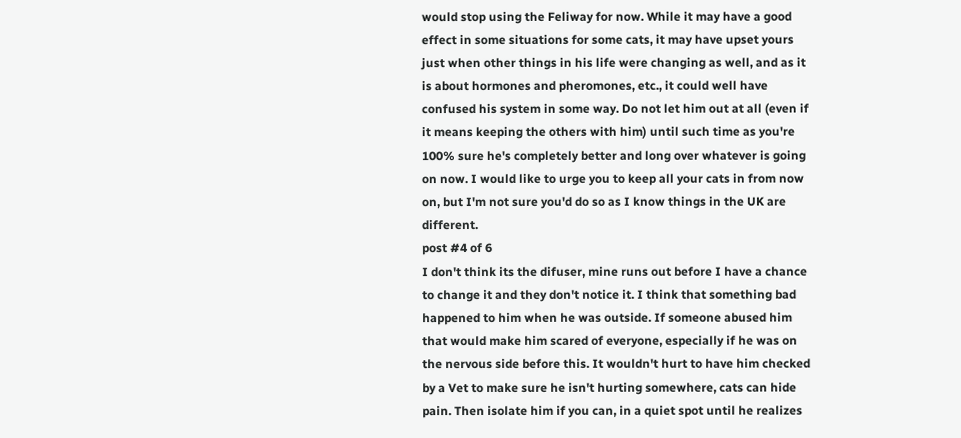would stop using the Feliway for now. While it may have a good effect in some situations for some cats, it may have upset yours just when other things in his life were changing as well, and as it is about hormones and pheromones, etc., it could well have confused his system in some way. Do not let him out at all (even if it means keeping the others with him) until such time as you're 100% sure he's completely better and long over whatever is going on now. I would like to urge you to keep all your cats in from now on, but I'm not sure you'd do so as I know things in the UK are different.
post #4 of 6
I don't think its the difuser, mine runs out before I have a chance to change it and they don't notice it. I think that something bad happened to him when he was outside. If someone abused him that would make him scared of everyone, especially if he was on the nervous side before this. It wouldn't hurt to have him checked by a Vet to make sure he isn't hurting somewhere, cats can hide pain. Then isolate him if you can, in a quiet spot until he realizes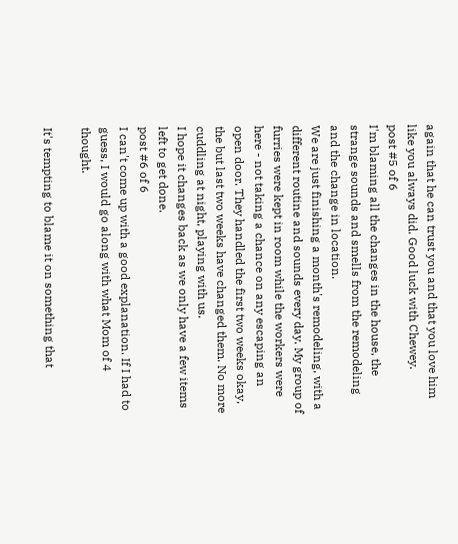again that he can trust you and that you love him like you always did. Good luck with Chewey.
post #5 of 6
I'm blaming all the changes in the house, the strange sounds and smells from the remodeling and the change in location.
We are just finishing a month's remodeling, with a different routine and sounds every day. My group of furries were kept in room while the workers were here - not taking a chance on any escaping an open door. They handled the first two weeks okay, the but last two weeks have changed them. No more cuddling at night, playing with us.
I hope it changes back as we only have a few items left to get done.
post #6 of 6
I can't come up with a good explanation. If I had to guess, I would go along with what Mom of 4 thought.

It's tempting to blame it on something that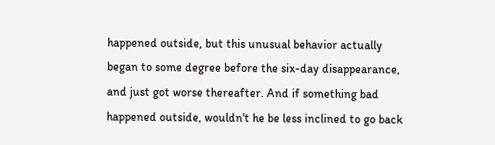happened outside, but this unusual behavior actually began to some degree before the six-day disappearance, and just got worse thereafter. And if something bad happened outside, wouldn't he be less inclined to go back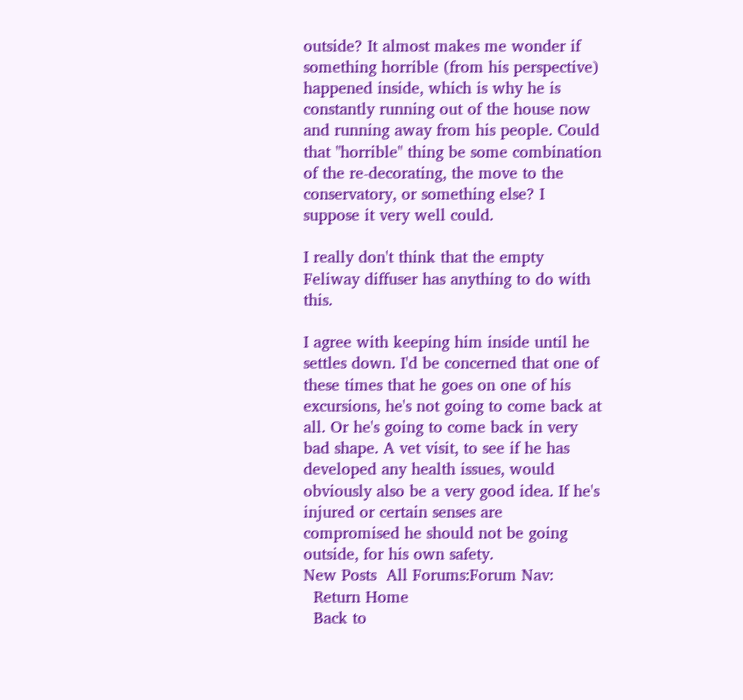outside? It almost makes me wonder if something horrible (from his perspective) happened inside, which is why he is constantly running out of the house now and running away from his people. Could that "horrible" thing be some combination of the re-decorating, the move to the conservatory, or something else? I suppose it very well could.

I really don't think that the empty Feliway diffuser has anything to do with this.

I agree with keeping him inside until he settles down. I'd be concerned that one of these times that he goes on one of his excursions, he's not going to come back at all. Or he's going to come back in very bad shape. A vet visit, to see if he has developed any health issues, would obviously also be a very good idea. If he's injured or certain senses are compromised he should not be going outside, for his own safety.
New Posts  All Forums:Forum Nav:
  Return Home
  Back to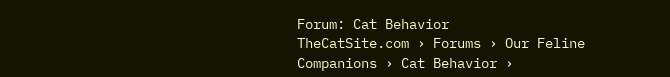Forum: Cat Behavior
TheCatSite.com › Forums › Our Feline Companions › Cat Behavior ›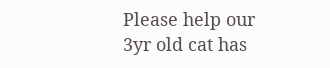Please help our 3yr old cat has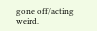gone off/acting weird.